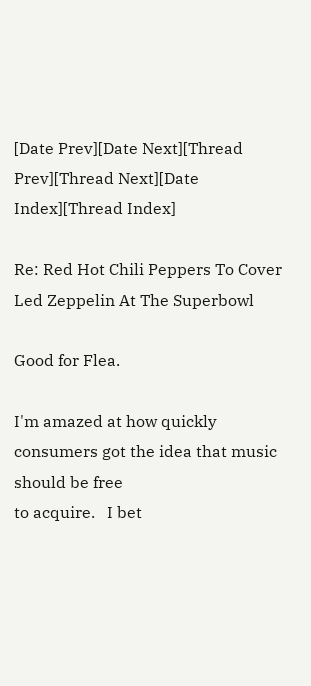[Date Prev][Date Next][Thread Prev][Thread Next][Date Index][Thread Index]

Re: Red Hot Chili Peppers To Cover Led Zeppelin At The Superbowl

Good for Flea.

I'm amazed at how quickly consumers got the idea that music should be free
to acquire.   I bet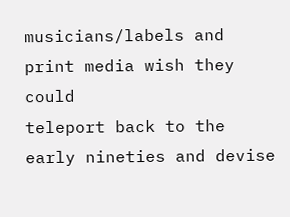musicians/labels and print media wish they could
teleport back to the early nineties and devise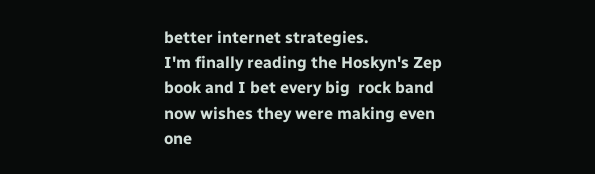better internet strategies.
I'm finally reading the Hoskyn's Zep book and I bet every big  rock band
now wishes they were making even one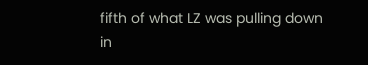fifth of what LZ was pulling down in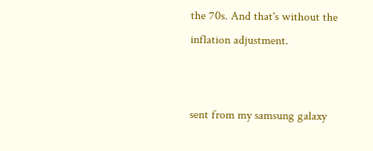the 70s. And that's without the inflation adjustment.


sent from my samsung galaxy